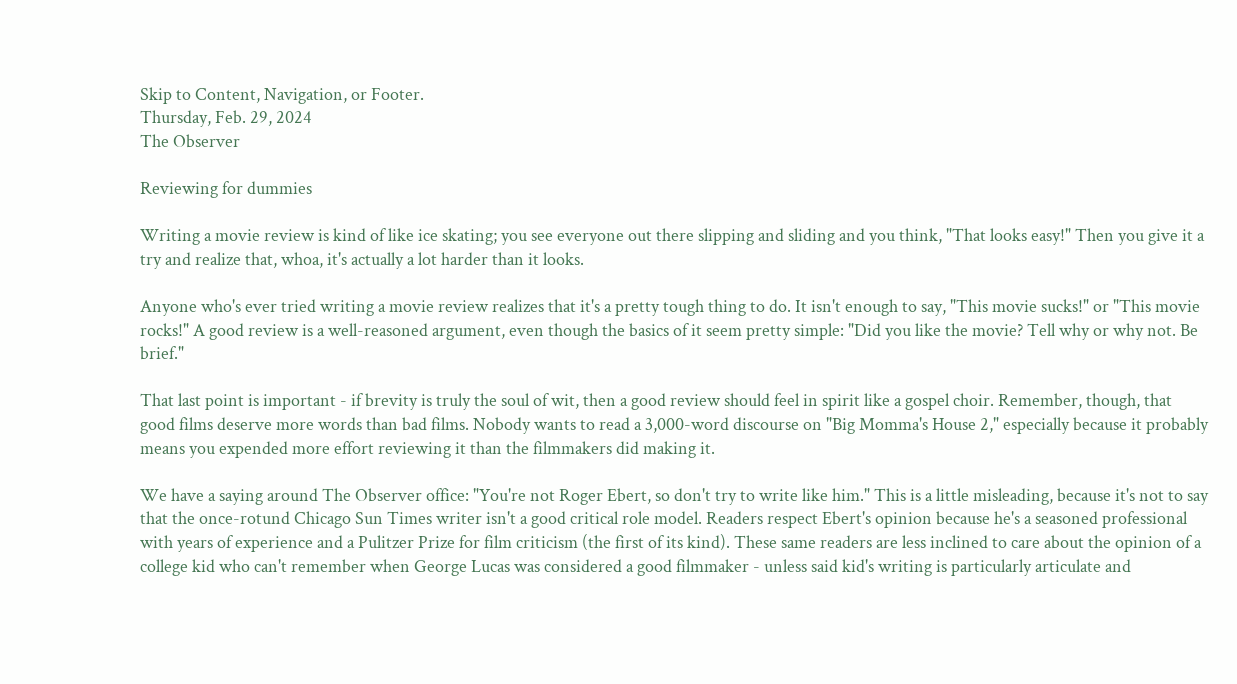Skip to Content, Navigation, or Footer.
Thursday, Feb. 29, 2024
The Observer

Reviewing for dummies

Writing a movie review is kind of like ice skating; you see everyone out there slipping and sliding and you think, "That looks easy!" Then you give it a try and realize that, whoa, it's actually a lot harder than it looks.

Anyone who's ever tried writing a movie review realizes that it's a pretty tough thing to do. It isn't enough to say, "This movie sucks!" or "This movie rocks!" A good review is a well-reasoned argument, even though the basics of it seem pretty simple: "Did you like the movie? Tell why or why not. Be brief."

That last point is important - if brevity is truly the soul of wit, then a good review should feel in spirit like a gospel choir. Remember, though, that good films deserve more words than bad films. Nobody wants to read a 3,000-word discourse on "Big Momma's House 2," especially because it probably means you expended more effort reviewing it than the filmmakers did making it.

We have a saying around The Observer office: "You're not Roger Ebert, so don't try to write like him." This is a little misleading, because it's not to say that the once-rotund Chicago Sun Times writer isn't a good critical role model. Readers respect Ebert's opinion because he's a seasoned professional with years of experience and a Pulitzer Prize for film criticism (the first of its kind). These same readers are less inclined to care about the opinion of a college kid who can't remember when George Lucas was considered a good filmmaker - unless said kid's writing is particularly articulate and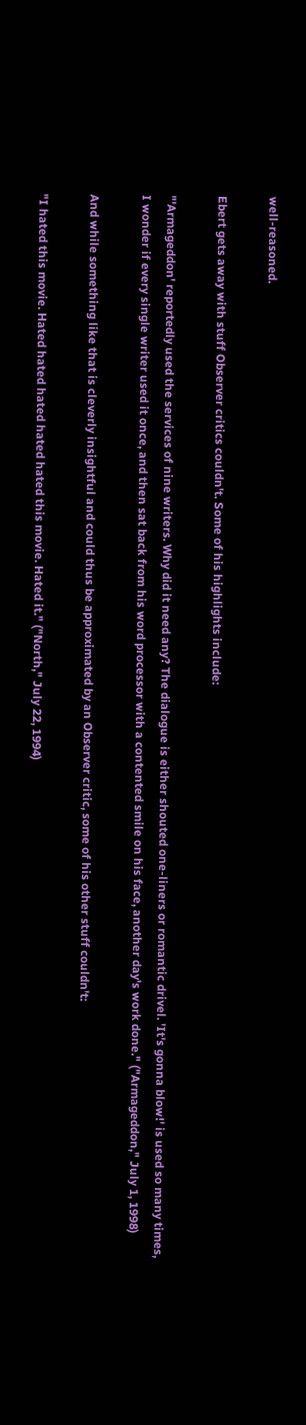well-reasoned.

Ebert gets away with stuff Observer critics couldn't. Some of his highlights include:

"'Armageddon' reportedly used the services of nine writers. Why did it need any? The dialogue is either shouted one-liners or romantic drivel. 'It's gonna blow!' is used so many times, I wonder if every single writer used it once, and then sat back from his word processor with a contented smile on his face, another day's work done." ("Armageddon," July 1, 1998)

And while something like that is cleverly insightful and could thus be approximated by an Observer critic, some of his other stuff couldn't:

"I hated this movie. Hated hated hated hated hated this movie. Hated it." ("North," July 22, 1994)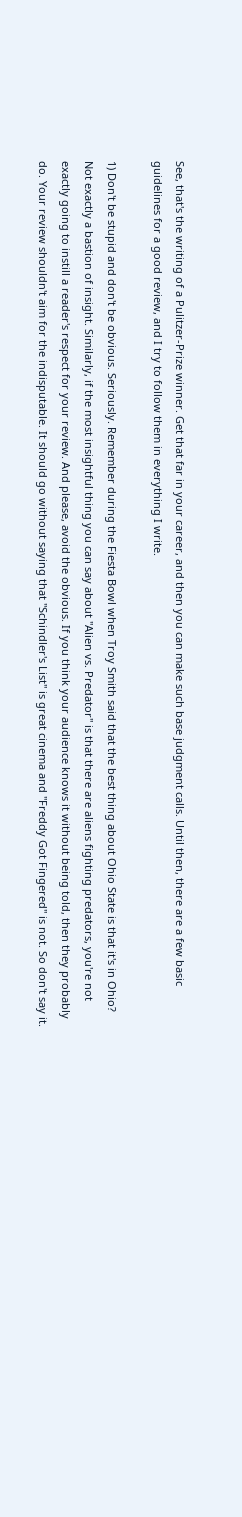See, that's the writing of a Pulitzer-Prize winner. Get that far in your career, and then you can make such base judgment calls. Until then, there are a few basic guidelines for a good review, and I try to follow them in everything I write.

1) Don't be stupid and don't be obvious. Seriously. Remember during the Fiesta Bowl when Troy Smith said that the best thing about Ohio State is that it's in Ohio? Not exactly a bastion of insight. Similarly, if the most insightful thing you can say about "Alien vs. Predator" is that there are aliens fighting predators, you're not exactly going to instill a reader's respect for your review. And please, avoid the obvious. If you think your audience knows it without being told, then they probably do. Your review shouldn't aim for the indisputable. It should go without saying that "Schindler's List" is great cinema and "Freddy Got Fingered" is not. So don't say it.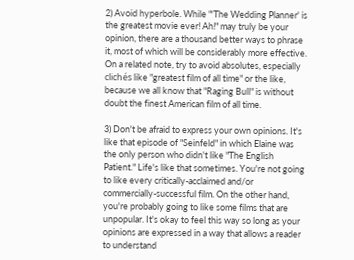2) Avoid hyperbole. While "'The Wedding Planner' is the greatest movie ever! Ah!" may truly be your opinion, there are a thousand better ways to phrase it, most of which will be considerably more effective. On a related note, try to avoid absolutes, especially clichés like "greatest film of all time" or the like, because we all know that "Raging Bull" is without doubt the finest American film of all time.

3) Don't be afraid to express your own opinions. It's like that episode of "Seinfeld" in which Elaine was the only person who didn't like "The English Patient." Life's like that sometimes. You're not going to like every critically-acclaimed and/or commercially-successful film. On the other hand, you're probably going to like some films that are unpopular. It's okay to feel this way so long as your opinions are expressed in a way that allows a reader to understand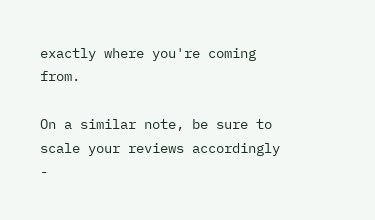exactly where you're coming from.

On a similar note, be sure to scale your reviews accordingly -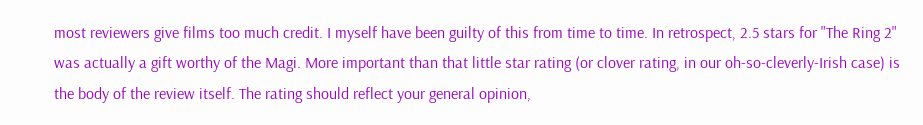most reviewers give films too much credit. I myself have been guilty of this from time to time. In retrospect, 2.5 stars for "The Ring 2" was actually a gift worthy of the Magi. More important than that little star rating (or clover rating, in our oh-so-cleverly-Irish case) is the body of the review itself. The rating should reflect your general opinion,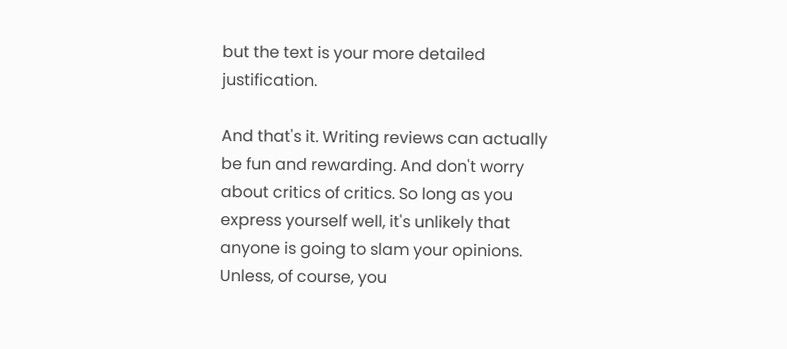but the text is your more detailed justification.

And that's it. Writing reviews can actually be fun and rewarding. And don't worry about critics of critics. So long as you express yourself well, it's unlikely that anyone is going to slam your opinions. Unless, of course, you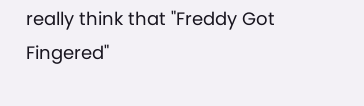really think that "Freddy Got Fingered"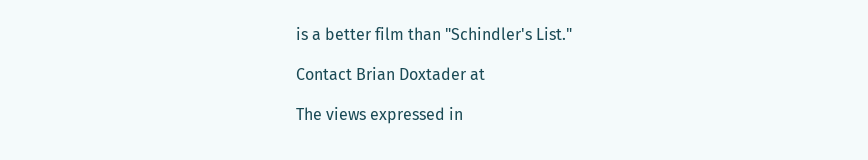is a better film than "Schindler's List."

Contact Brian Doxtader at

The views expressed in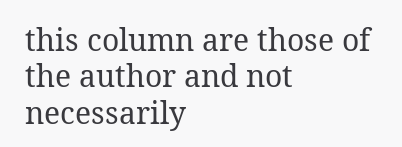this column are those of the author and not necessarily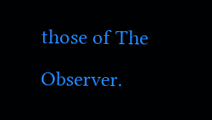those of The Observer.